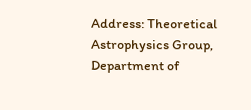Address: Theoretical Astrophysics Group, Department of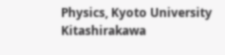Physics, Kyoto University
Kitashirakawa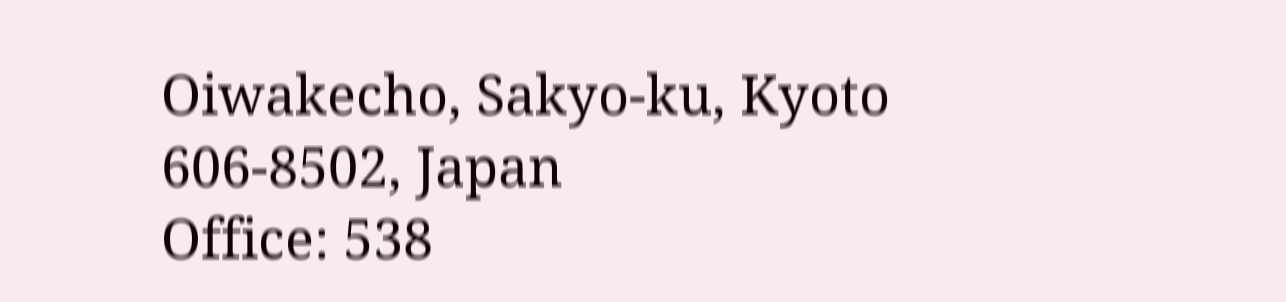Oiwakecho, Sakyo-ku, Kyoto 606-8502, Japan
Office: 538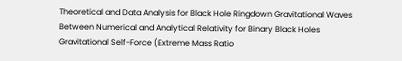Theoretical and Data Analysis for Black Hole Ringdown Gravitational Waves
Between Numerical and Analytical Relativity for Binary Black Holes
Gravitational Self-Force (Extreme Mass Ratio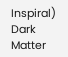Inspiral)
Dark Matter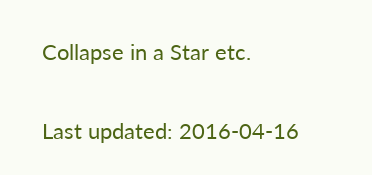Collapse in a Star etc.

Last updated: 2016-04-16